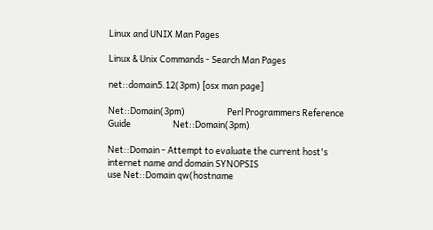Linux and UNIX Man Pages

Linux & Unix Commands - Search Man Pages

net::domain5.12(3pm) [osx man page]

Net::Domain(3pm)                     Perl Programmers Reference Guide                     Net::Domain(3pm)

Net::Domain - Attempt to evaluate the current host's internet name and domain SYNOPSIS
use Net::Domain qw(hostname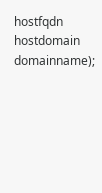hostfqdn hostdomain domainname);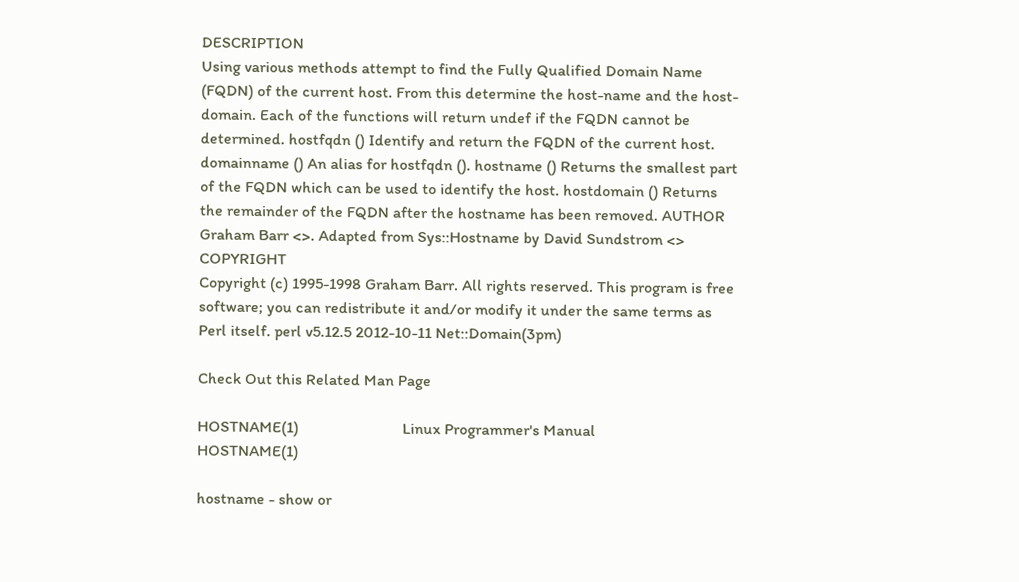DESCRIPTION
Using various methods attempt to find the Fully Qualified Domain Name (FQDN) of the current host. From this determine the host-name and the host-domain. Each of the functions will return undef if the FQDN cannot be determined. hostfqdn () Identify and return the FQDN of the current host. domainname () An alias for hostfqdn (). hostname () Returns the smallest part of the FQDN which can be used to identify the host. hostdomain () Returns the remainder of the FQDN after the hostname has been removed. AUTHOR
Graham Barr <>. Adapted from Sys::Hostname by David Sundstrom <> COPYRIGHT
Copyright (c) 1995-1998 Graham Barr. All rights reserved. This program is free software; you can redistribute it and/or modify it under the same terms as Perl itself. perl v5.12.5 2012-10-11 Net::Domain(3pm)

Check Out this Related Man Page

HOSTNAME(1)                          Linux Programmer's Manual                             HOSTNAME(1)

hostname - show or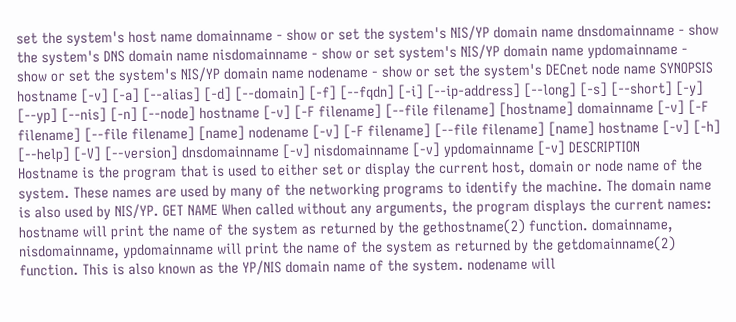set the system's host name domainname - show or set the system's NIS/YP domain name dnsdomainname - show the system's DNS domain name nisdomainname - show or set system's NIS/YP domain name ypdomainname - show or set the system's NIS/YP domain name nodename - show or set the system's DECnet node name SYNOPSIS
hostname [-v] [-a] [--alias] [-d] [--domain] [-f] [--fqdn] [-i] [--ip-address] [--long] [-s] [--short] [-y] [--yp] [--nis] [-n] [--node] hostname [-v] [-F filename] [--file filename] [hostname] domainname [-v] [-F filename] [--file filename] [name] nodename [-v] [-F filename] [--file filename] [name] hostname [-v] [-h] [--help] [-V] [--version] dnsdomainname [-v] nisdomainname [-v] ypdomainname [-v] DESCRIPTION
Hostname is the program that is used to either set or display the current host, domain or node name of the system. These names are used by many of the networking programs to identify the machine. The domain name is also used by NIS/YP. GET NAME When called without any arguments, the program displays the current names: hostname will print the name of the system as returned by the gethostname(2) function. domainname, nisdomainname, ypdomainname will print the name of the system as returned by the getdomainname(2) function. This is also known as the YP/NIS domain name of the system. nodename will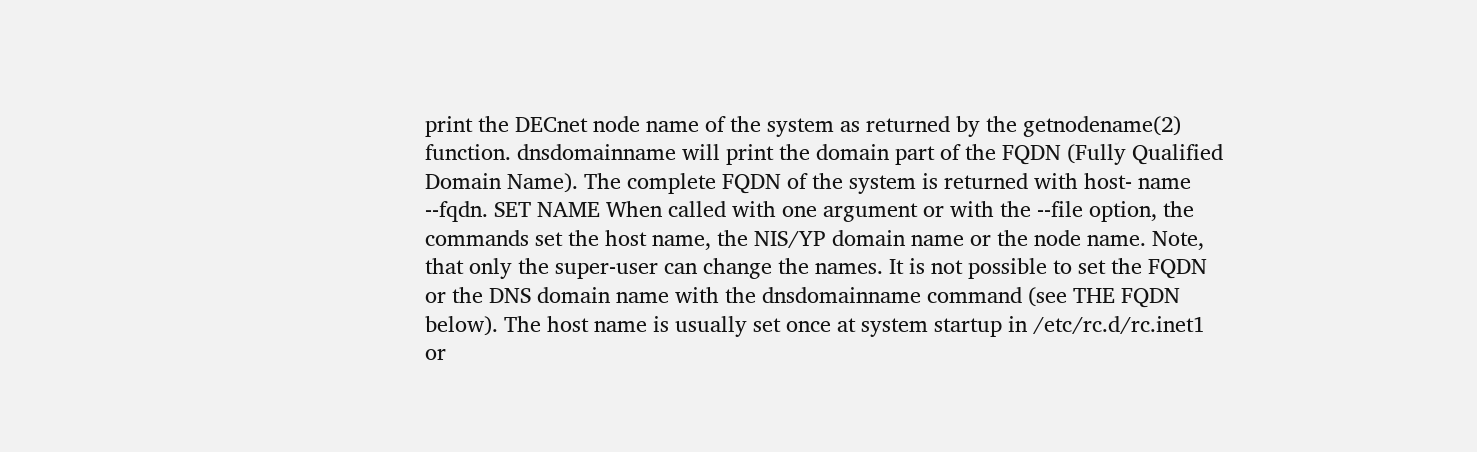print the DECnet node name of the system as returned by the getnodename(2) function. dnsdomainname will print the domain part of the FQDN (Fully Qualified Domain Name). The complete FQDN of the system is returned with host- name --fqdn. SET NAME When called with one argument or with the --file option, the commands set the host name, the NIS/YP domain name or the node name. Note, that only the super-user can change the names. It is not possible to set the FQDN or the DNS domain name with the dnsdomainname command (see THE FQDN below). The host name is usually set once at system startup in /etc/rc.d/rc.inet1 or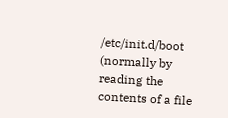/etc/init.d/boot (normally by reading the contents of a file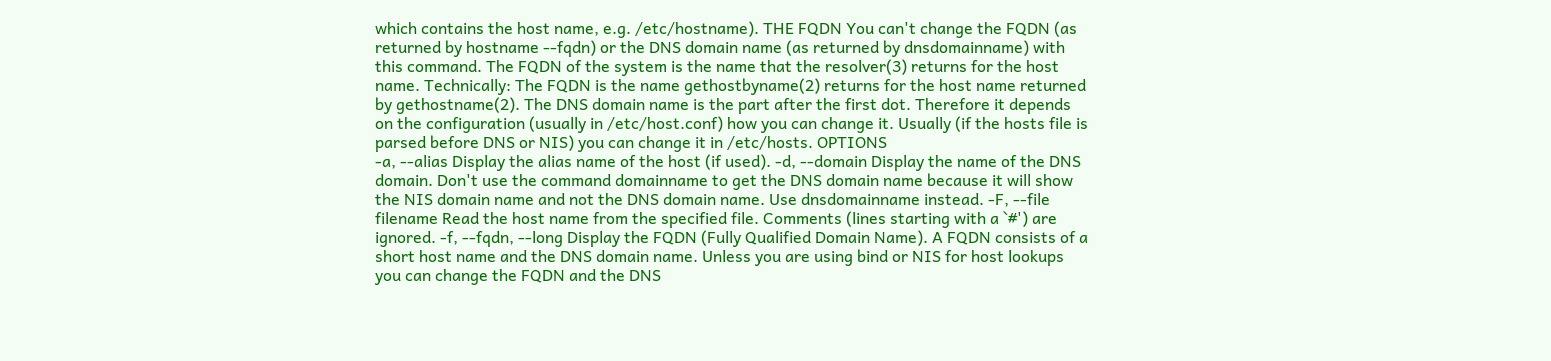which contains the host name, e.g. /etc/hostname). THE FQDN You can't change the FQDN (as returned by hostname --fqdn) or the DNS domain name (as returned by dnsdomainname) with this command. The FQDN of the system is the name that the resolver(3) returns for the host name. Technically: The FQDN is the name gethostbyname(2) returns for the host name returned by gethostname(2). The DNS domain name is the part after the first dot. Therefore it depends on the configuration (usually in /etc/host.conf) how you can change it. Usually (if the hosts file is parsed before DNS or NIS) you can change it in /etc/hosts. OPTIONS
-a, --alias Display the alias name of the host (if used). -d, --domain Display the name of the DNS domain. Don't use the command domainname to get the DNS domain name because it will show the NIS domain name and not the DNS domain name. Use dnsdomainname instead. -F, --file filename Read the host name from the specified file. Comments (lines starting with a `#') are ignored. -f, --fqdn, --long Display the FQDN (Fully Qualified Domain Name). A FQDN consists of a short host name and the DNS domain name. Unless you are using bind or NIS for host lookups you can change the FQDN and the DNS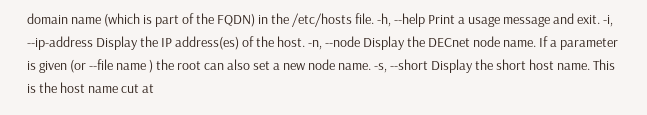domain name (which is part of the FQDN) in the /etc/hosts file. -h, --help Print a usage message and exit. -i, --ip-address Display the IP address(es) of the host. -n, --node Display the DECnet node name. If a parameter is given (or --file name ) the root can also set a new node name. -s, --short Display the short host name. This is the host name cut at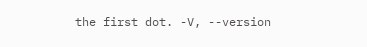the first dot. -V, --version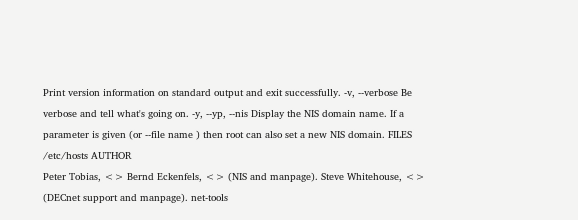Print version information on standard output and exit successfully. -v, --verbose Be verbose and tell what's going on. -y, --yp, --nis Display the NIS domain name. If a parameter is given (or --file name ) then root can also set a new NIS domain. FILES
/etc/hosts AUTHOR
Peter Tobias, <> Bernd Eckenfels, <> (NIS and manpage). Steve Whitehouse, <> (DECnet support and manpage). net-tools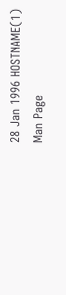28 Jan 1996 HOSTNAME(1)
Man Page